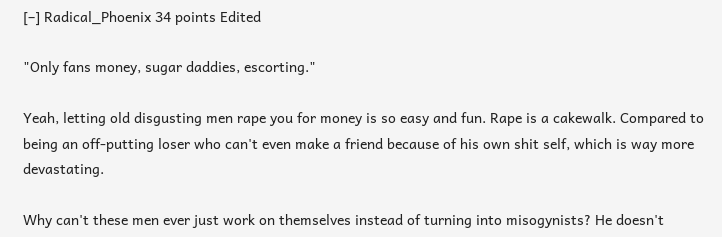[–] Radical_Phoenix 34 points Edited

"Only fans money, sugar daddies, escorting."

Yeah, letting old disgusting men rape you for money is so easy and fun. Rape is a cakewalk. Compared to being an off-putting loser who can't even make a friend because of his own shit self, which is way more devastating.

Why can't these men ever just work on themselves instead of turning into misogynists? He doesn't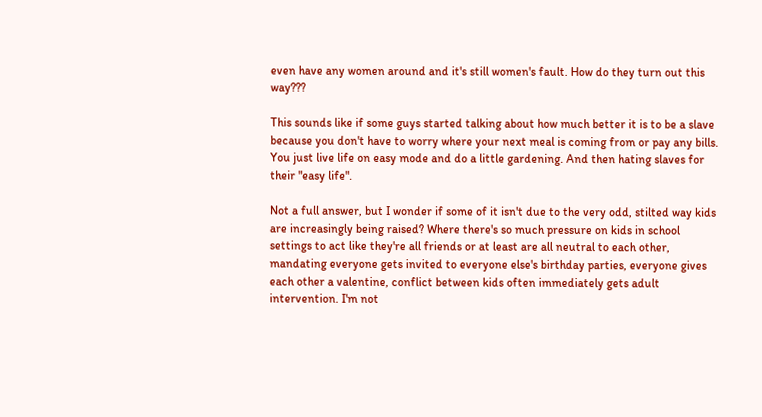even have any women around and it's still women's fault. How do they turn out this way???

This sounds like if some guys started talking about how much better it is to be a slave because you don't have to worry where your next meal is coming from or pay any bills. You just live life on easy mode and do a little gardening. And then hating slaves for their "easy life".

Not a full answer, but I wonder if some of it isn't due to the very odd, stilted way kids are increasingly being raised? Where there's so much pressure on kids in school settings to act like they're all friends or at least are all neutral to each other, mandating everyone gets invited to everyone else's birthday parties, everyone gives each other a valentine, conflict between kids often immediately gets adult intervention. I'm not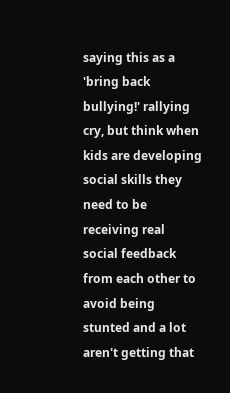saying this as a 'bring back bullying!' rallying cry, but think when kids are developing social skills they need to be receiving real social feedback from each other to avoid being stunted and a lot aren't getting that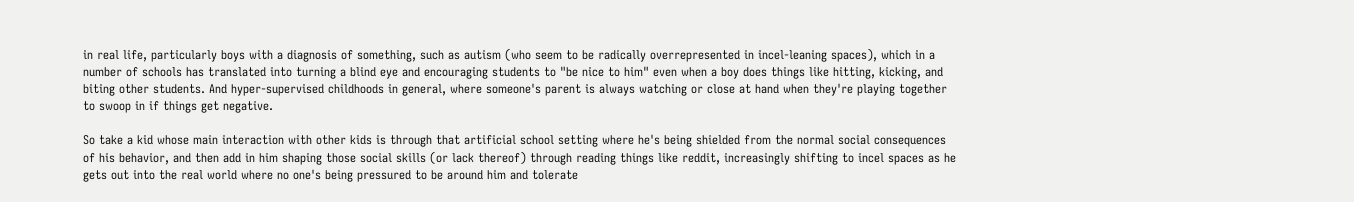in real life, particularly boys with a diagnosis of something, such as autism (who seem to be radically overrepresented in incel-leaning spaces), which in a number of schools has translated into turning a blind eye and encouraging students to "be nice to him" even when a boy does things like hitting, kicking, and biting other students. And hyper-supervised childhoods in general, where someone's parent is always watching or close at hand when they're playing together to swoop in if things get negative.

So take a kid whose main interaction with other kids is through that artificial school setting where he's being shielded from the normal social consequences of his behavior, and then add in him shaping those social skills (or lack thereof) through reading things like reddit, increasingly shifting to incel spaces as he gets out into the real world where no one's being pressured to be around him and tolerate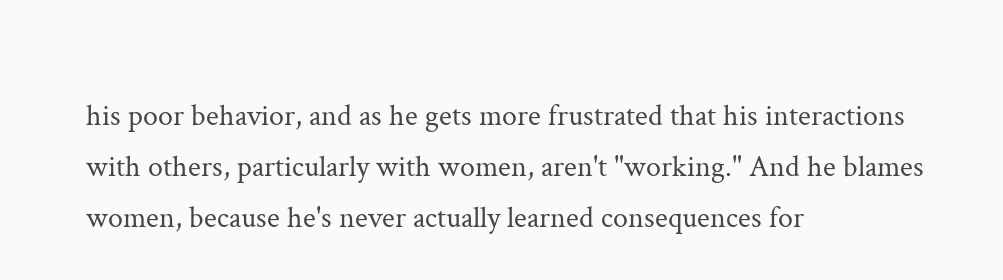his poor behavior, and as he gets more frustrated that his interactions with others, particularly with women, aren't "working." And he blames women, because he's never actually learned consequences for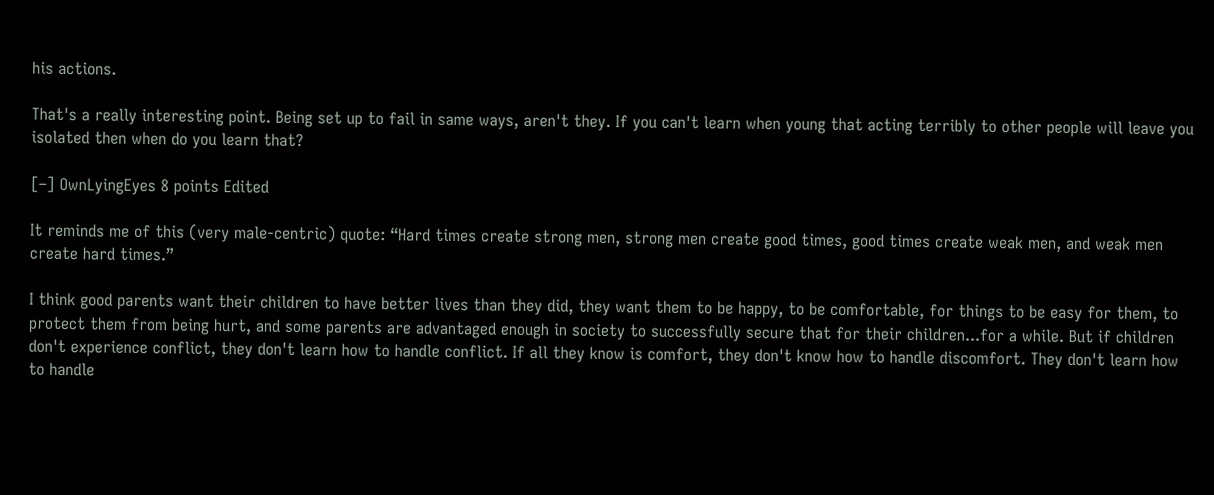his actions.

That's a really interesting point. Being set up to fail in same ways, aren't they. If you can't learn when young that acting terribly to other people will leave you isolated then when do you learn that?

[–] OwnLyingEyes 8 points Edited

It reminds me of this (very male-centric) quote: “Hard times create strong men, strong men create good times, good times create weak men, and weak men create hard times.”

I think good parents want their children to have better lives than they did, they want them to be happy, to be comfortable, for things to be easy for them, to protect them from being hurt, and some parents are advantaged enough in society to successfully secure that for their children...for a while. But if children don't experience conflict, they don't learn how to handle conflict. If all they know is comfort, they don't know how to handle discomfort. They don't learn how to handle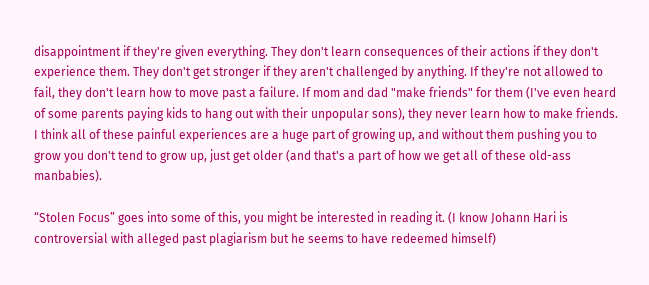disappointment if they're given everything. They don't learn consequences of their actions if they don't experience them. They don't get stronger if they aren't challenged by anything. If they're not allowed to fail, they don't learn how to move past a failure. If mom and dad "make friends" for them (I've even heard of some parents paying kids to hang out with their unpopular sons), they never learn how to make friends. I think all of these painful experiences are a huge part of growing up, and without them pushing you to grow you don't tend to grow up, just get older (and that's a part of how we get all of these old-ass manbabies).

“Stolen Focus” goes into some of this, you might be interested in reading it. (I know Johann Hari is controversial with alleged past plagiarism but he seems to have redeemed himself)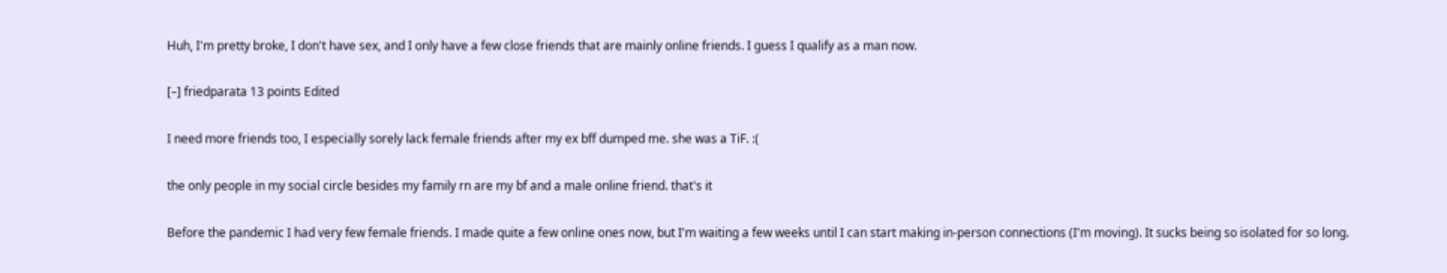Huh, I'm pretty broke, I don't have sex, and I only have a few close friends that are mainly online friends. I guess I qualify as a man now.

[–] friedparata 13 points Edited

I need more friends too, I especially sorely lack female friends after my ex bff dumped me. she was a TiF. :(

the only people in my social circle besides my family rn are my bf and a male online friend. that's it

Before the pandemic I had very few female friends. I made quite a few online ones now, but I'm waiting a few weeks until I can start making in-person connections (I'm moving). It sucks being so isolated for so long.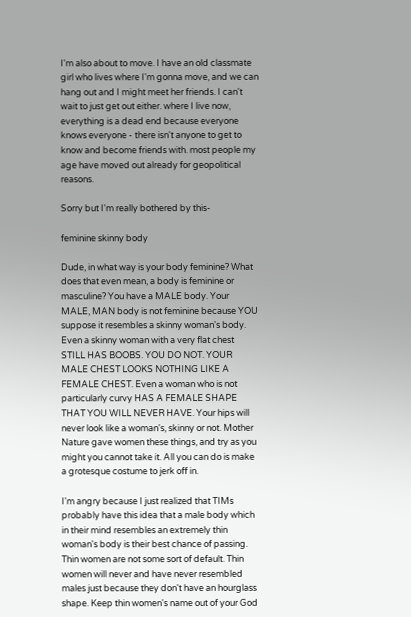I'm also about to move. I have an old classmate girl who lives where I'm gonna move, and we can hang out and I might meet her friends. I can't wait to just get out either. where I live now, everything is a dead end because everyone knows everyone - there isn't anyone to get to know and become friends with. most people my age have moved out already for geopolitical reasons.

Sorry but I'm really bothered by this-

feminine skinny body

Dude, in what way is your body feminine? What does that even mean, a body is feminine or masculine? You have a MALE body. Your MALE, MAN body is not feminine because YOU suppose it resembles a skinny woman's body. Even a skinny woman with a very flat chest STILL HAS BOOBS. YOU DO NOT. YOUR MALE CHEST LOOKS NOTHING LIKE A FEMALE CHEST. Even a woman who is not particularly curvy HAS A FEMALE SHAPE THAT YOU WILL NEVER HAVE. Your hips will never look like a woman's, skinny or not. Mother Nature gave women these things, and try as you might you cannot take it. All you can do is make a grotesque costume to jerk off in.

I'm angry because I just realized that TIMs probably have this idea that a male body which in their mind resembles an extremely thin woman's body is their best chance of passing. Thin women are not some sort of default. Thin women will never and have never resembled males just because they don't have an hourglass shape. Keep thin women's name out of your God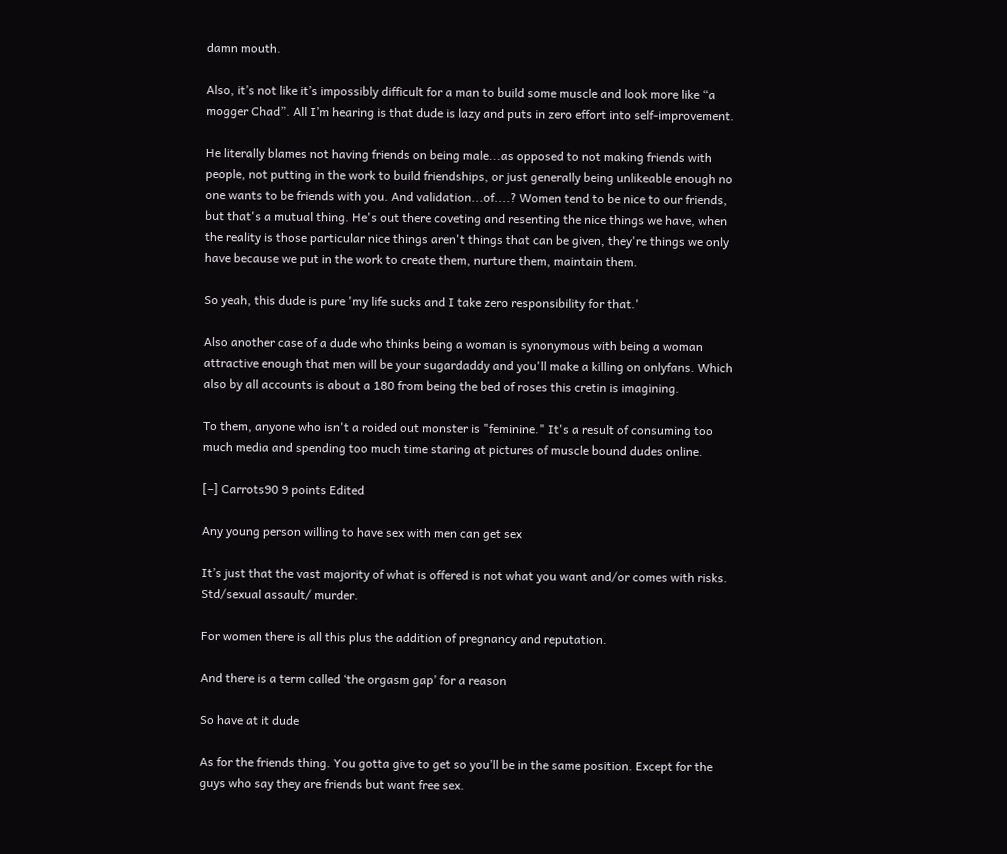damn mouth.

Also, it’s not like it’s impossibly difficult for a man to build some muscle and look more like “a mogger Chad”. All I’m hearing is that dude is lazy and puts in zero effort into self-improvement.

He literally blames not having friends on being male...as opposed to not making friends with people, not putting in the work to build friendships, or just generally being unlikeable enough no one wants to be friends with you. And validation...of....? Women tend to be nice to our friends, but that's a mutual thing. He's out there coveting and resenting the nice things we have, when the reality is those particular nice things aren't things that can be given, they're things we only have because we put in the work to create them, nurture them, maintain them.

So yeah, this dude is pure 'my life sucks and I take zero responsibility for that.'

Also another case of a dude who thinks being a woman is synonymous with being a woman attractive enough that men will be your sugardaddy and you'll make a killing on onlyfans. Which also by all accounts is about a 180 from being the bed of roses this cretin is imagining.

To them, anyone who isn't a roided out monster is "feminine." It's a result of consuming too much media and spending too much time staring at pictures of muscle bound dudes online.

[–] Carrots90 9 points Edited

Any young person willing to have sex with men can get sex

It’s just that the vast majority of what is offered is not what you want and/or comes with risks. Std/sexual assault/ murder.

For women there is all this plus the addition of pregnancy and reputation.

And there is a term called ‘the orgasm gap’ for a reason

So have at it dude

As for the friends thing. You gotta give to get so you’ll be in the same position. Except for the guys who say they are friends but want free sex.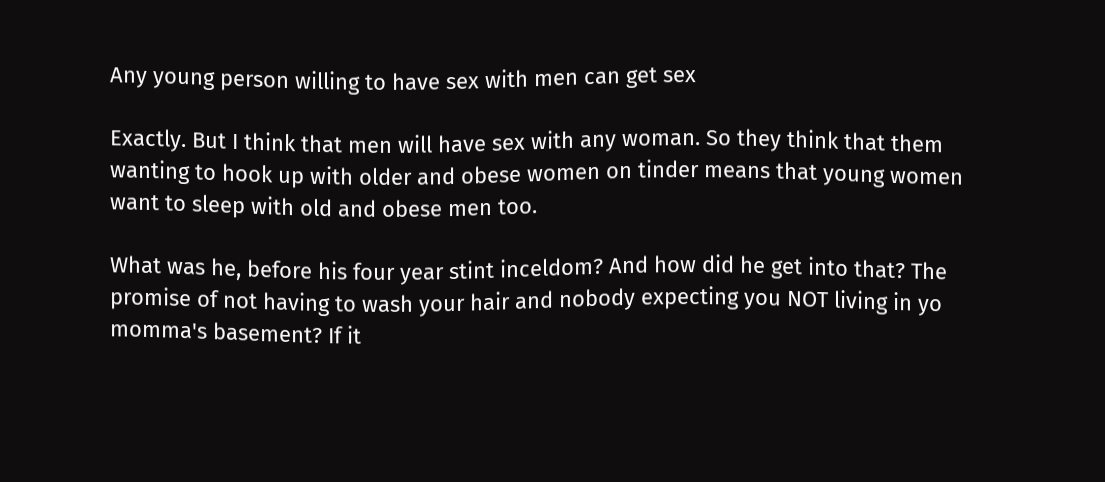Any young person willing to have sex with men can get sex

Exactly. But I think that men will have sex with any woman. So they think that them wanting to hook up with older and obese women on tinder means that young women want to sleep with old and obese men too.

What was he, before his four year stint inceldom? And how did he get into that? The promise of not having to wash your hair and nobody expecting you NOT living in yo momma's basement? If it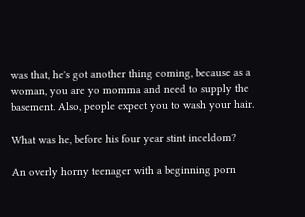was that, he's got another thing coming, because as a woman, you are yo momma and need to supply the basement. Also, people expect you to wash your hair.

What was he, before his four year stint inceldom?

An overly horny teenager with a beginning porn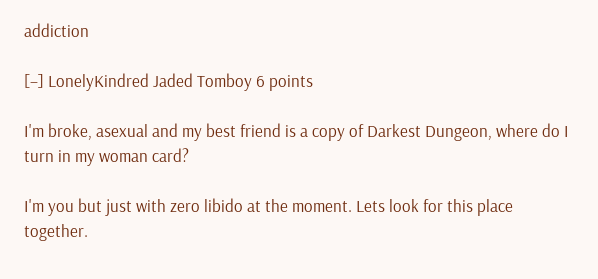addiction

[–] LonelyKindred Jaded Tomboy 6 points

I'm broke, asexual and my best friend is a copy of Darkest Dungeon, where do I turn in my woman card?

I'm you but just with zero libido at the moment. Lets look for this place together.